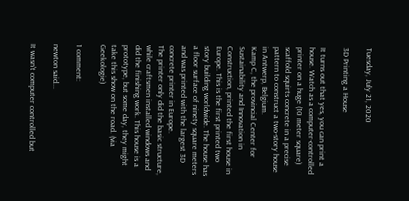Tuesday, July 21, 2020

3D Printing a House

It turns out that yes, you can print a house. Watch as a computer-controlled printer on a huge (10 meter square) scaffold squirts concrete in a precise pattern to construct a two-story house in Antwerp, Belgium.
Kamp C, the provincial Center for Sustainability and Innovation in Construction, printed the first house in Europe. This is the first printed two story building worldwide. The house has a floor surface of ninety square meters and was printed with the largest 3D concrete printer in Europe.
The printer only did the basic structure, while craftsmen installed windows and did the finishing work. This house is a prototype, but some day, they might take this show on the road. (via Geekologie)

1 comment:

newton said...

It wasn't computer controlled but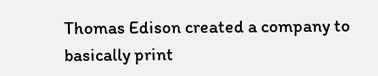Thomas Edison created a company to basically print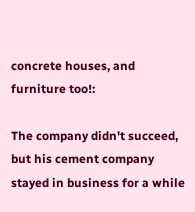concrete houses, and furniture too!:

The company didn't succeed, but his cement company stayed in business for a while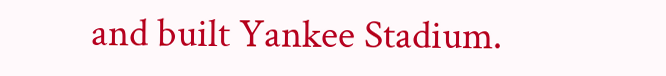and built Yankee Stadium.